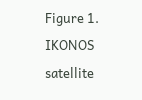Figure 1. IKONOS satellite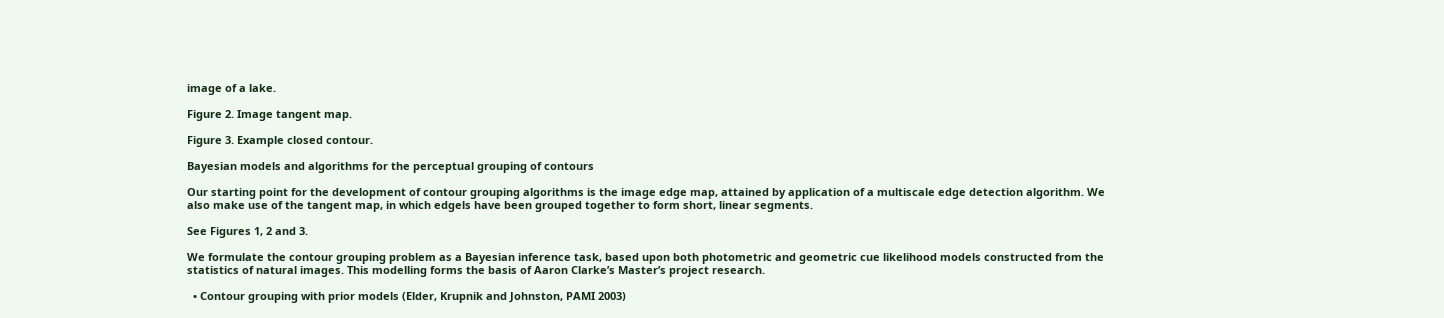image of a lake.

Figure 2. Image tangent map.

Figure 3. Example closed contour.

Bayesian models and algorithms for the perceptual grouping of contours

Our starting point for the development of contour grouping algorithms is the image edge map, attained by application of a multiscale edge detection algorithm. We also make use of the tangent map, in which edgels have been grouped together to form short, linear segments.

See Figures 1, 2 and 3.

We formulate the contour grouping problem as a Bayesian inference task, based upon both photometric and geometric cue likelihood models constructed from the statistics of natural images. This modelling forms the basis of Aaron Clarke’s Master’s project research.

  • Contour grouping with prior models (Elder, Krupnik and Johnston, PAMI 2003)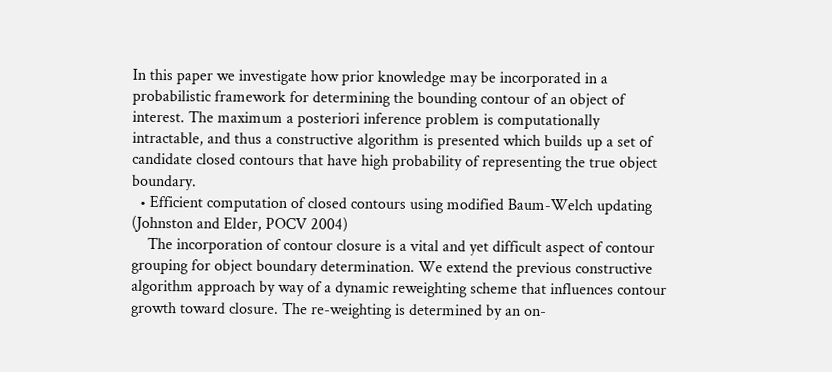In this paper we investigate how prior knowledge may be incorporated in a probabilistic framework for determining the bounding contour of an object of interest. The maximum a posteriori inference problem is computationally intractable, and thus a constructive algorithm is presented which builds up a set of candidate closed contours that have high probability of representing the true object boundary.
  • Efficient computation of closed contours using modified Baum-Welch updating (Johnston and Elder, POCV 2004)
    The incorporation of contour closure is a vital and yet difficult aspect of contour grouping for object boundary determination. We extend the previous constructive algorithm approach by way of a dynamic reweighting scheme that influences contour growth toward closure. The re-weighting is determined by an on-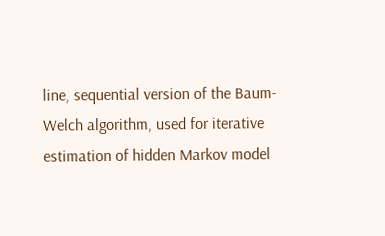line, sequential version of the Baum-Welch algorithm, used for iterative estimation of hidden Markov model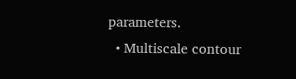parameters.
  • Multiscale contour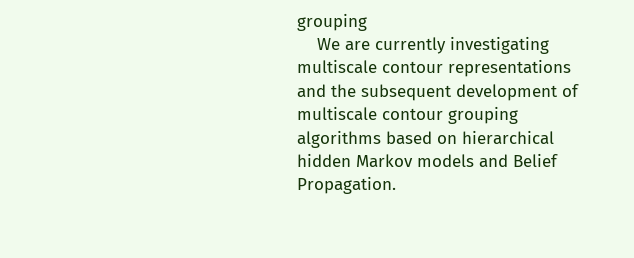grouping
    We are currently investigating multiscale contour representations and the subsequent development of multiscale contour grouping algorithms based on hierarchical hidden Markov models and Belief Propagation.